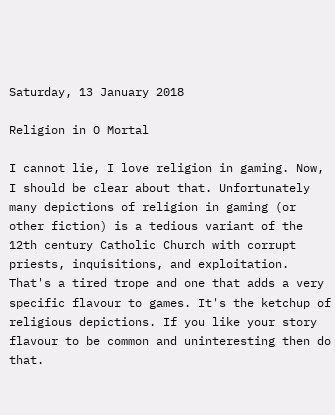Saturday, 13 January 2018

Religion in O Mortal

I cannot lie, I love religion in gaming. Now, I should be clear about that. Unfortunately many depictions of religion in gaming (or other fiction) is a tedious variant of the 12th century Catholic Church with corrupt priests, inquisitions, and exploitation. That's a tired trope and one that adds a very specific flavour to games. It's the ketchup of religious depictions. If you like your story flavour to be common and uninteresting then do that.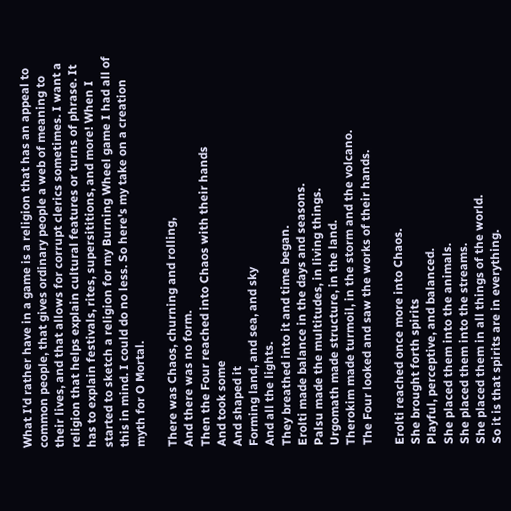What I'd rather have in a game is a religion that has an appeal to common people, that gives ordinary people a web of meaning to their lives, and that allows for corrupt clerics sometimes. I want a religion that helps explain cultural features or turns of phrase. It has to explain festivals, rites, supersititions, and more! When I started to sketch a religion for my Burning Wheel game I had all of this in mind. I could do no less. So here's my take on a creation myth for O Mortal.

There was Chaos, churning and rolling,
And there was no form.
Then the Four reached into Chaos with their hands
And took some
And shaped it
Forming land, and sea, and sky
And all the lights.
They breathed into it and time began.
Erolti made balance in the days and seasons.
Palsu made the multitudes, in living things.
Urgomath made structure, in the land.
Therokim made turmoil, in the storm and the volcano.
The Four looked and saw the works of their hands.

Erolti reached once more into Chaos.
She brought forth spirits
Playful, perceptive, and balanced.
She placed them into the animals.
She placed them into the streams.
She placed them in all things of the world.
So it is that spirits are in everything.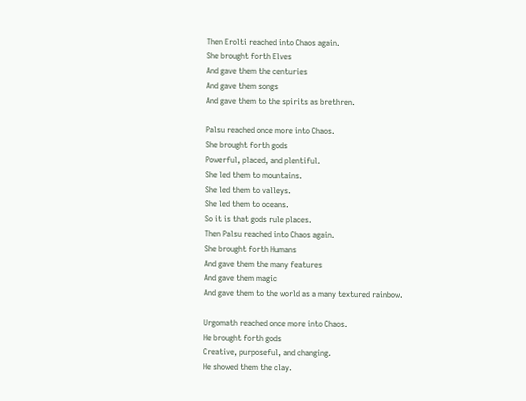Then Erolti reached into Chaos again.
She brought forth Elves
And gave them the centuries
And gave them songs
And gave them to the spirits as brethren.

Palsu reached once more into Chaos.
She brought forth gods
Powerful, placed, and plentiful.
She led them to mountains.
She led them to valleys.
She led them to oceans.
So it is that gods rule places.
Then Palsu reached into Chaos again.
She brought forth Humans
And gave them the many features
And gave them magic
And gave them to the world as a many textured rainbow.

Urgomath reached once more into Chaos.
He brought forth gods
Creative, purposeful, and changing.
He showed them the clay.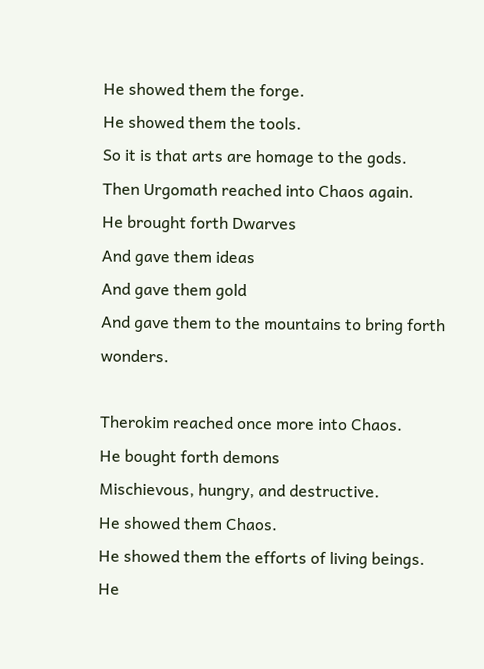He showed them the forge.
He showed them the tools.
So it is that arts are homage to the gods.
Then Urgomath reached into Chaos again.
He brought forth Dwarves
And gave them ideas
And gave them gold
And gave them to the mountains to bring forth wonders.

Therokim reached once more into Chaos.
He bought forth demons
Mischievous, hungry, and destructive.
He showed them Chaos.
He showed them the efforts of living beings.
He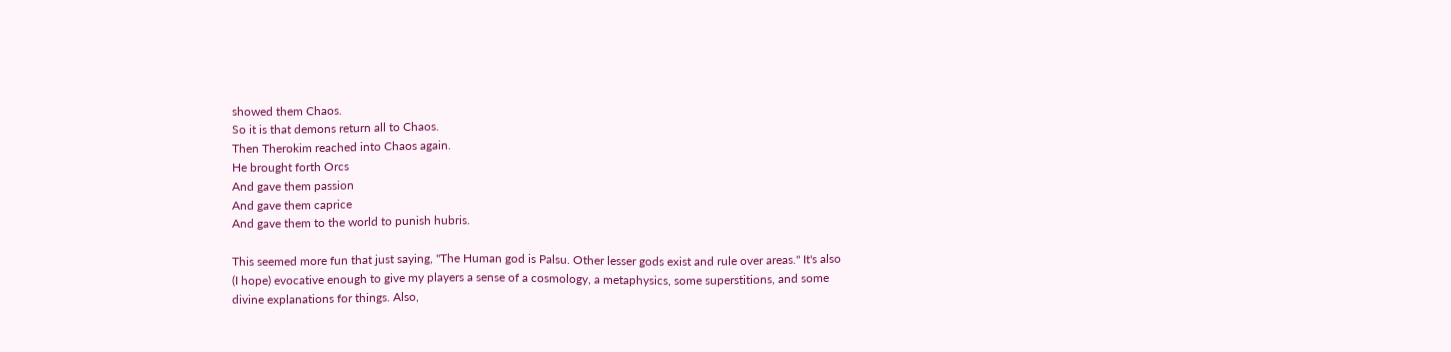showed them Chaos.
So it is that demons return all to Chaos.
Then Therokim reached into Chaos again.
He brought forth Orcs
And gave them passion
And gave them caprice
And gave them to the world to punish hubris.

This seemed more fun that just saying, "The Human god is Palsu. Other lesser gods exist and rule over areas." It's also (I hope) evocative enough to give my players a sense of a cosmology, a metaphysics, some superstitions, and some divine explanations for things. Also,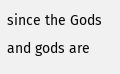since the Gods and gods are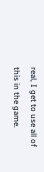real, I get to use all of this in the game.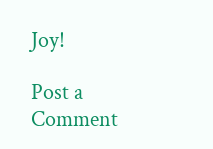Joy!

Post a Comment